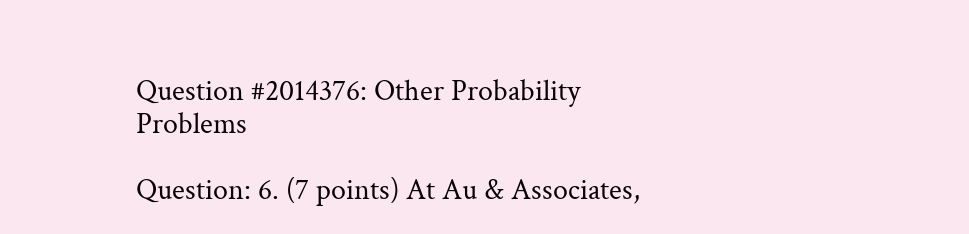Question #2014376: Other Probability Problems

Question: 6. (7 points) At Au & Associates,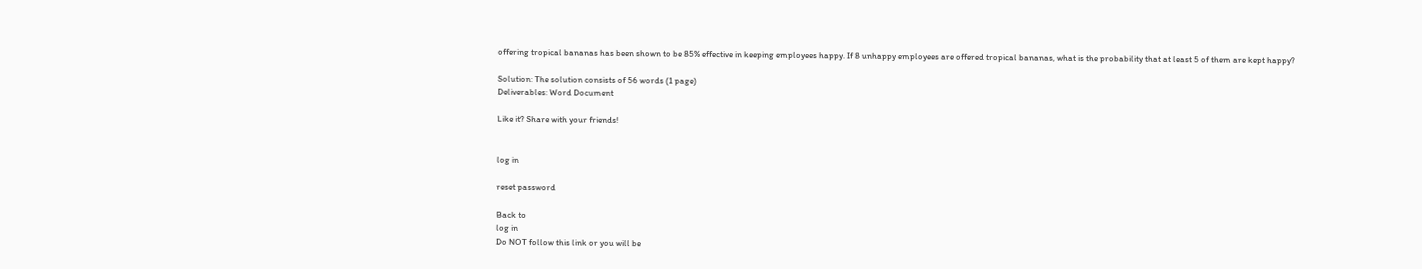offering tropical bananas has been shown to be 85% effective in keeping employees happy. If 8 unhappy employees are offered tropical bananas, what is the probability that at least 5 of them are kept happy?

Solution: The solution consists of 56 words (1 page)
Deliverables: Word Document

Like it? Share with your friends!


log in

reset password

Back to
log in
Do NOT follow this link or you will be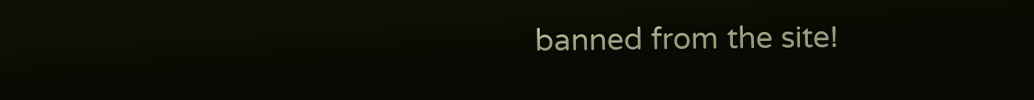banned from the site!